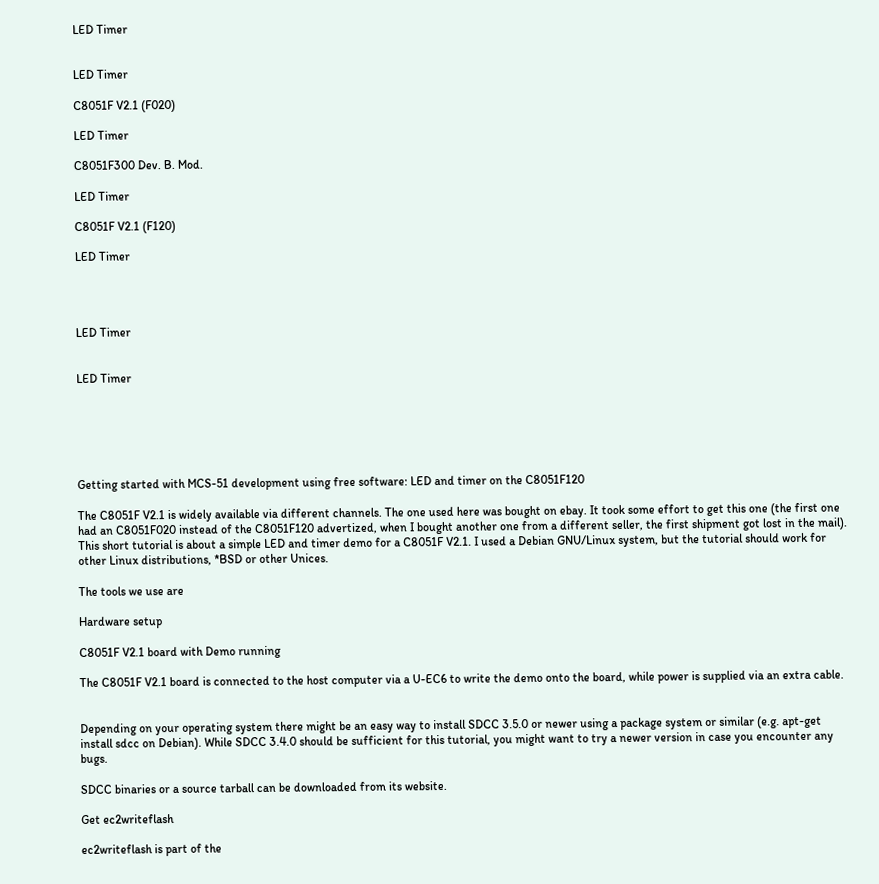LED Timer


LED Timer

C8051F V2.1 (F020)

LED Timer

C8051F300 Dev. B. Mod.

LED Timer

C8051F V2.1 (F120)

LED Timer




LED Timer


LED Timer






Getting started with MCS-51 development using free software: LED and timer on the C8051F120

The C8051F V2.1 is widely available via different channels. The one used here was bought on ebay. It took some effort to get this one (the first one had an C8051F020 instead of the C8051F120 advertized, when I bought another one from a different seller, the first shipment got lost in the mail). This short tutorial is about a simple LED and timer demo for a C8051F V2.1. I used a Debian GNU/Linux system, but the tutorial should work for other Linux distributions, *BSD or other Unices.

The tools we use are

Hardware setup

C8051F V2.1 board with Demo running

The C8051F V2.1 board is connected to the host computer via a U-EC6 to write the demo onto the board, while power is supplied via an extra cable.


Depending on your operating system there might be an easy way to install SDCC 3.5.0 or newer using a package system or similar (e.g. apt-get install sdcc on Debian). While SDCC 3.4.0 should be sufficient for this tutorial, you might want to try a newer version in case you encounter any bugs.

SDCC binaries or a source tarball can be downloaded from its website.

Get ec2writeflash

ec2writeflash is part of the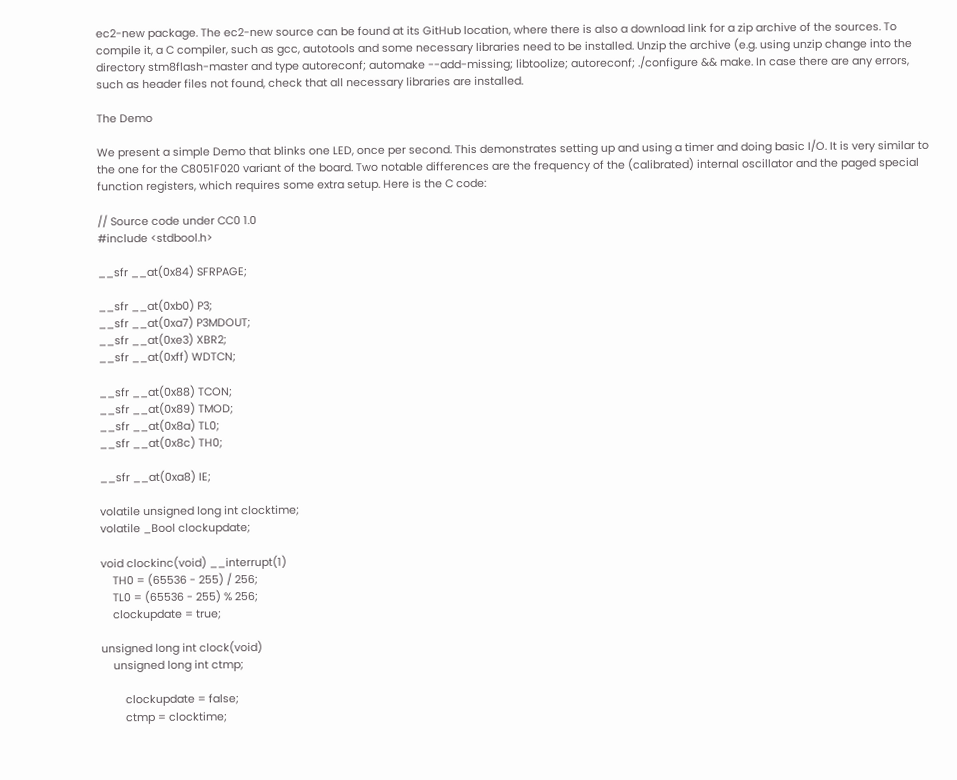ec2-new package. The ec2-new source can be found at its GitHub location, where there is also a download link for a zip archive of the sources. To compile it, a C compiler, such as gcc, autotools and some necessary libraries need to be installed. Unzip the archive (e.g. using unzip change into the directory stm8flash-master and type autoreconf; automake --add-missing; libtoolize; autoreconf; ./configure && make. In case there are any errors, such as header files not found, check that all necessary libraries are installed.

The Demo

We present a simple Demo that blinks one LED, once per second. This demonstrates setting up and using a timer and doing basic I/O. It is very similar to the one for the C8051F020 variant of the board. Two notable differences are the frequency of the (calibrated) internal oscillator and the paged special function registers, which requires some extra setup. Here is the C code:

// Source code under CC0 1.0
#include <stdbool.h>

__sfr __at(0x84) SFRPAGE;

__sfr __at(0xb0) P3;
__sfr __at(0xa7) P3MDOUT;
__sfr __at(0xe3) XBR2;
__sfr __at(0xff) WDTCN;

__sfr __at(0x88) TCON;
__sfr __at(0x89) TMOD;
__sfr __at(0x8a) TL0;
__sfr __at(0x8c) TH0;

__sfr __at(0xa8) IE;

volatile unsigned long int clocktime;
volatile _Bool clockupdate;

void clockinc(void) __interrupt(1)
    TH0 = (65536 - 255) / 256;
    TL0 = (65536 - 255) % 256;
    clockupdate = true;

unsigned long int clock(void)
    unsigned long int ctmp;

        clockupdate = false;
        ctmp = clocktime;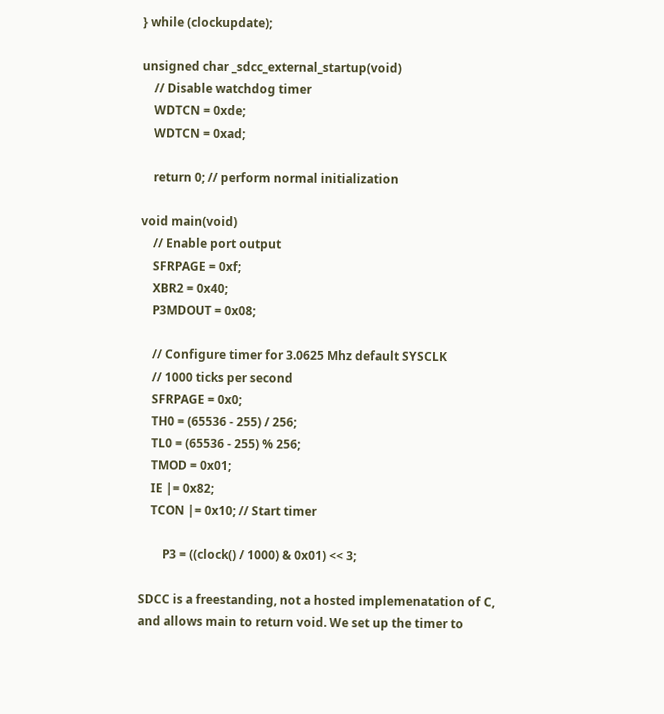} while (clockupdate);

unsigned char _sdcc_external_startup(void)
    // Disable watchdog timer
    WDTCN = 0xde;
    WDTCN = 0xad;

    return 0; // perform normal initialization

void main(void)
    // Enable port output
    SFRPAGE = 0xf;
    XBR2 = 0x40;
    P3MDOUT = 0x08;

    // Configure timer for 3.0625 Mhz default SYSCLK
    // 1000 ticks per second
    SFRPAGE = 0x0;
    TH0 = (65536 - 255) / 256;
    TL0 = (65536 - 255) % 256;
    TMOD = 0x01;
    IE |= 0x82;
    TCON |= 0x10; // Start timer

        P3 = ((clock() / 1000) & 0x01) << 3;

SDCC is a freestanding, not a hosted implemenatation of C, and allows main to return void. We set up the timer to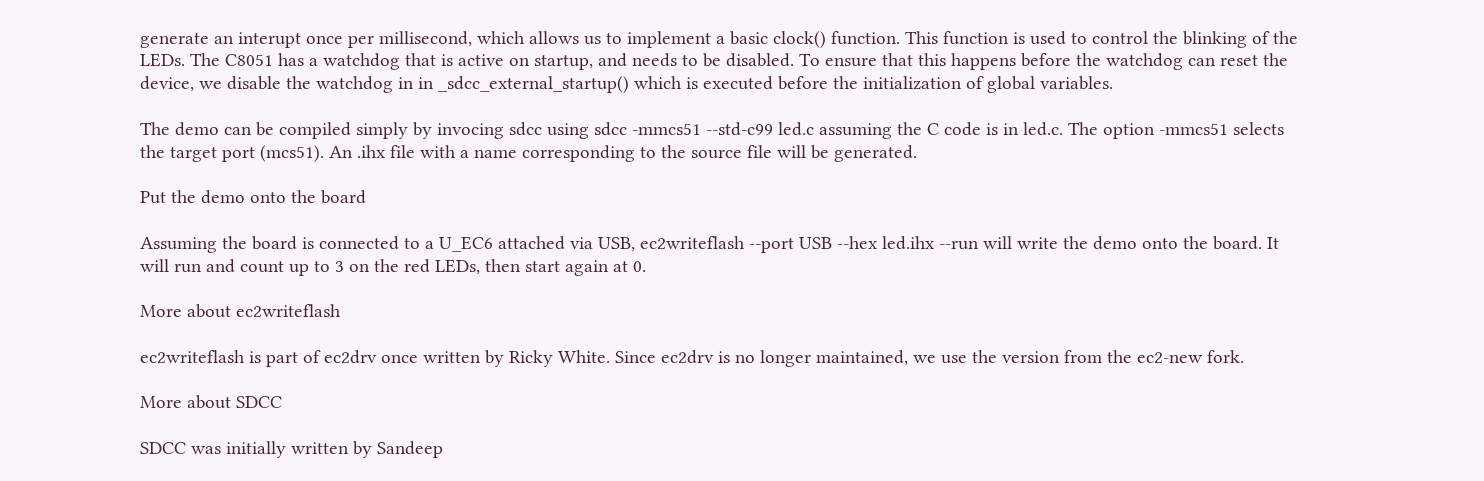generate an interupt once per millisecond, which allows us to implement a basic clock() function. This function is used to control the blinking of the LEDs. The C8051 has a watchdog that is active on startup, and needs to be disabled. To ensure that this happens before the watchdog can reset the device, we disable the watchdog in in _sdcc_external_startup() which is executed before the initialization of global variables.

The demo can be compiled simply by invocing sdcc using sdcc -mmcs51 --std-c99 led.c assuming the C code is in led.c. The option -mmcs51 selects the target port (mcs51). An .ihx file with a name corresponding to the source file will be generated.

Put the demo onto the board

Assuming the board is connected to a U_EC6 attached via USB, ec2writeflash --port USB --hex led.ihx --run will write the demo onto the board. It will run and count up to 3 on the red LEDs, then start again at 0.

More about ec2writeflash

ec2writeflash is part of ec2drv once written by Ricky White. Since ec2drv is no longer maintained, we use the version from the ec2-new fork.

More about SDCC

SDCC was initially written by Sandeep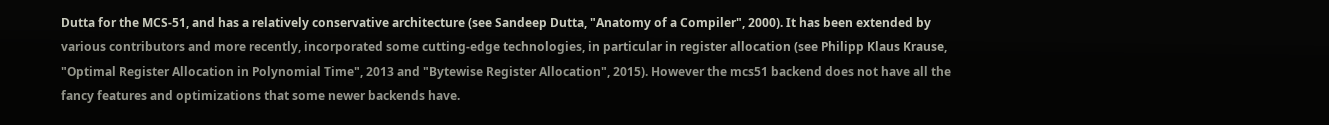Dutta for the MCS-51, and has a relatively conservative architecture (see Sandeep Dutta, "Anatomy of a Compiler", 2000). It has been extended by various contributors and more recently, incorporated some cutting-edge technologies, in particular in register allocation (see Philipp Klaus Krause, "Optimal Register Allocation in Polynomial Time", 2013 and "Bytewise Register Allocation", 2015). However the mcs51 backend does not have all the fancy features and optimizations that some newer backends have.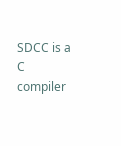SDCC is a C compiler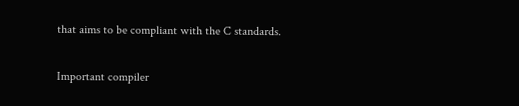that aims to be compliant with the C standards.

Important compiler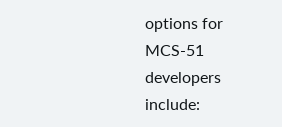options for MCS-51 developers include: